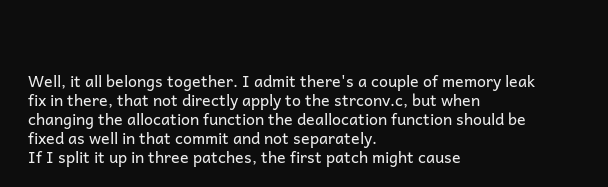Well, it all belongs together. I admit there's a couple of memory leak fix in there, that not directly apply to the strconv.c, but when changing the allocation function the deallocation function should be fixed as well in that commit and not separately.
If I split it up in three patches, the first patch might cause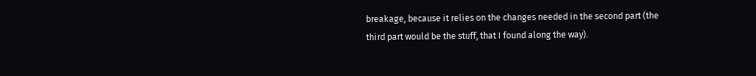breakage, because it relies on the changes needed in the second part (the third part would be the stuff, that I found along the way).